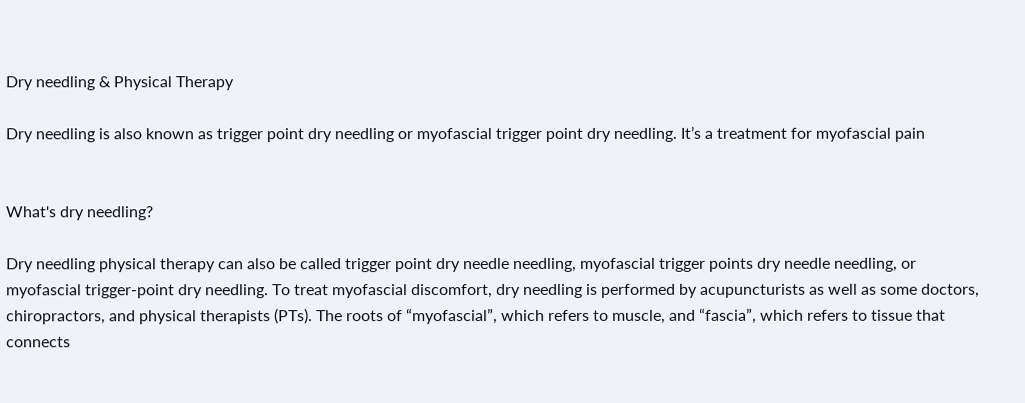Dry needling & Physical Therapy

Dry needling is also known as trigger point dry needling or myofascial trigger point dry needling. It’s a treatment for myofascial pain


What's dry needling?

Dry needling physical therapy can also be called trigger point dry needle needling, myofascial trigger points dry needle needling, or myofascial trigger-point dry needling. To treat myofascial discomfort, dry needling is performed by acupuncturists as well as some doctors, chiropractors, and physical therapists (PTs). The roots of “myofascial”, which refers to muscle, and “fascia”, which refers to tissue that connects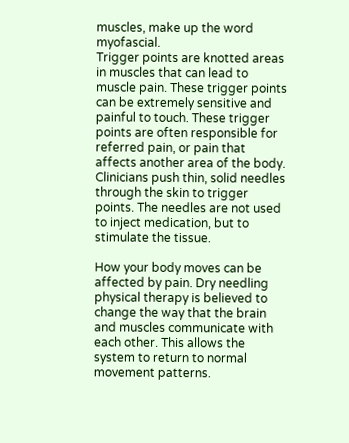muscles, make up the word myofascial.
Trigger points are knotted areas in muscles that can lead to muscle pain. These trigger points can be extremely sensitive and painful to touch. These trigger points are often responsible for referred pain, or pain that affects another area of the body. Clinicians push thin, solid needles through the skin to trigger points. The needles are not used to inject medication, but to stimulate the tissue.

How your body moves can be affected by pain. Dry needling physical therapy is believed to change the way that the brain and muscles communicate with each other. This allows the system to return to normal movement patterns.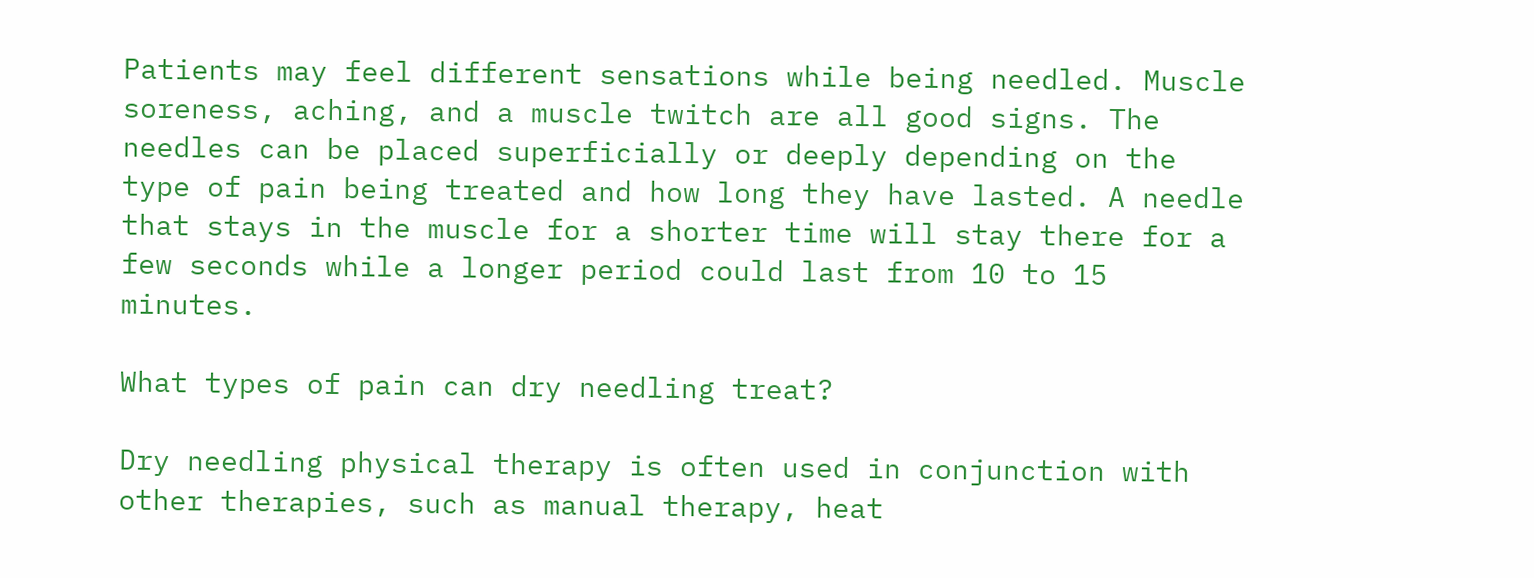Patients may feel different sensations while being needled. Muscle soreness, aching, and a muscle twitch are all good signs. The needles can be placed superficially or deeply depending on the type of pain being treated and how long they have lasted. A needle that stays in the muscle for a shorter time will stay there for a few seconds while a longer period could last from 10 to 15 minutes.

What types of pain can dry needling treat?

Dry needling physical therapy is often used in conjunction with other therapies, such as manual therapy, heat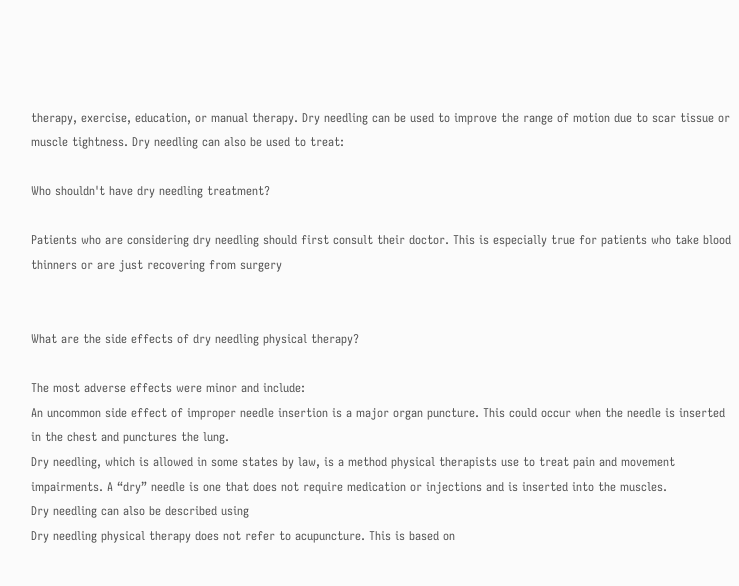therapy, exercise, education, or manual therapy. Dry needling can be used to improve the range of motion due to scar tissue or muscle tightness. Dry needling can also be used to treat:

Who shouldn't have dry needling treatment?

Patients who are considering dry needling should first consult their doctor. This is especially true for patients who take blood thinners or are just recovering from surgery


What are the side effects of dry needling physical therapy?

The most adverse effects were minor and include:
An uncommon side effect of improper needle insertion is a major organ puncture. This could occur when the needle is inserted in the chest and punctures the lung.
Dry needling, which is allowed in some states by law, is a method physical therapists use to treat pain and movement impairments. A “dry” needle is one that does not require medication or injections and is inserted into the muscles.
Dry needling can also be described using
Dry needling physical therapy does not refer to acupuncture. This is based on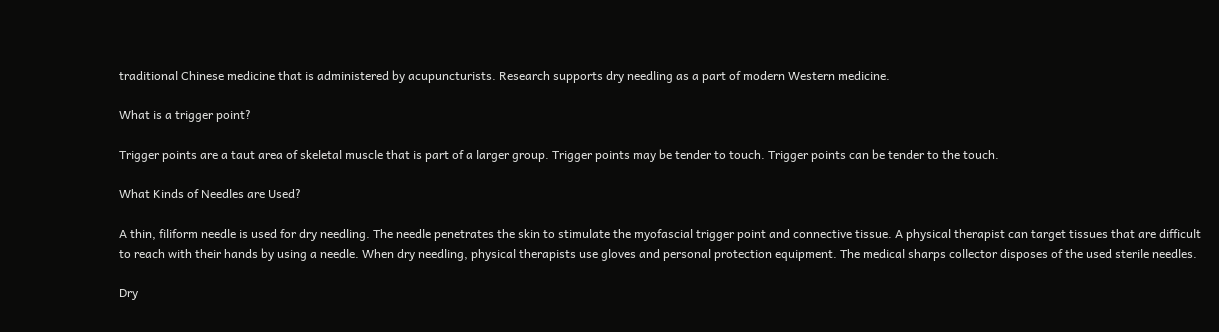traditional Chinese medicine that is administered by acupuncturists. Research supports dry needling as a part of modern Western medicine.

What is a trigger point?

Trigger points are a taut area of skeletal muscle that is part of a larger group. Trigger points may be tender to touch. Trigger points can be tender to the touch.

What Kinds of Needles are Used?

A thin, filiform needle is used for dry needling. The needle penetrates the skin to stimulate the myofascial trigger point and connective tissue. A physical therapist can target tissues that are difficult to reach with their hands by using a needle. When dry needling, physical therapists use gloves and personal protection equipment. The medical sharps collector disposes of the used sterile needles.

Dry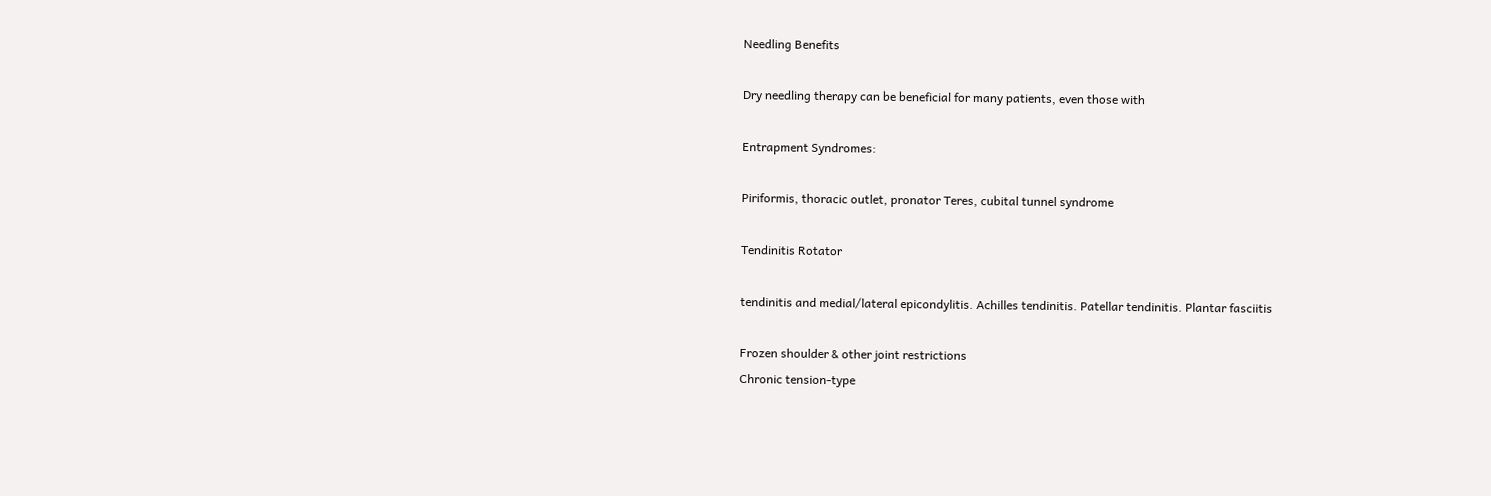Needling Benefits

Dry needling therapy can be beneficial for many patients, even those with

Entrapment Syndromes:

Piriformis, thoracic outlet, pronator Teres, cubital tunnel syndrome

Tendinitis Rotator

tendinitis and medial/lateral epicondylitis. Achilles tendinitis. Patellar tendinitis. Plantar fasciitis

Frozen shoulder & other joint restrictions
Chronic tension-type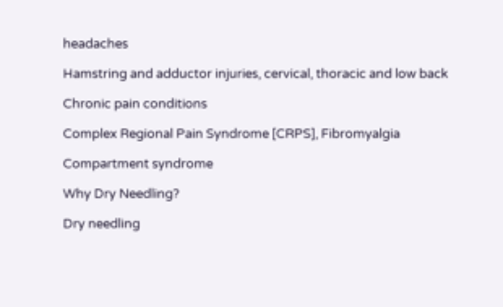headaches

Hamstring and adductor injuries, cervical, thoracic and low back

Chronic pain conditions

Complex Regional Pain Syndrome [CRPS], Fibromyalgia

Compartment syndrome

Why Dry Needling?

Dry needling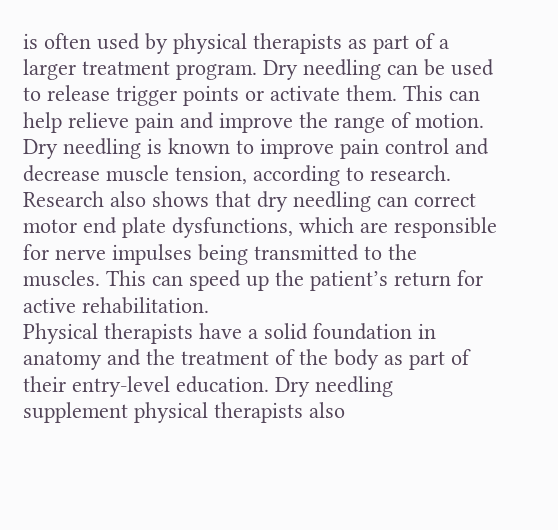is often used by physical therapists as part of a larger treatment program. Dry needling can be used to release trigger points or activate them. This can help relieve pain and improve the range of motion. Dry needling is known to improve pain control and decrease muscle tension, according to research. Research also shows that dry needling can correct motor end plate dysfunctions, which are responsible for nerve impulses being transmitted to the muscles. This can speed up the patient’s return for active rehabilitation.
Physical therapists have a solid foundation in anatomy and the treatment of the body as part of their entry-level education. Dry needling supplement physical therapists also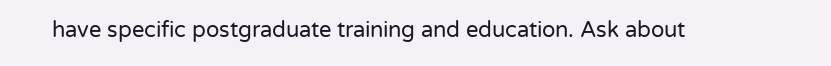have specific postgraduate training and education. Ask about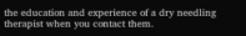the education and experience of a dry needling therapist when you contact them.